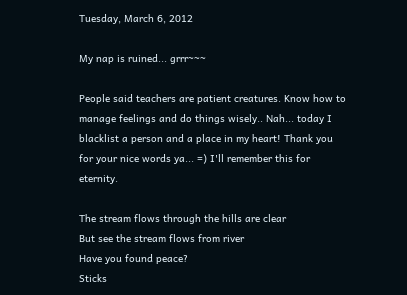Tuesday, March 6, 2012

My nap is ruined... grrr~~~

People said teachers are patient creatures. Know how to manage feelings and do things wisely.. Nah... today I blacklist a person and a place in my heart! Thank you for your nice words ya... =) I'll remember this for eternity.

The stream flows through the hills are clear
But see the stream flows from river
Have you found peace?
Sticks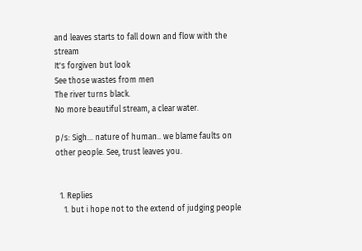and leaves starts to fall down and flow with the stream
It's forgiven but look
See those wastes from men
The river turns black.
No more beautiful stream, a clear water.

p/s: Sigh... nature of human.. we blame faults on other people. See, trust leaves you.


  1. Replies
    1. but i hope not to the extend of judging people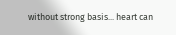without strong basis... heart can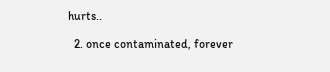hurts..

  2. once contaminated, forever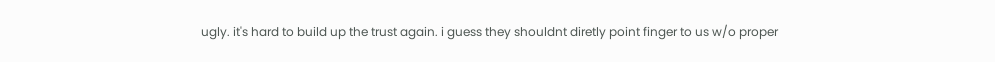ugly. it's hard to build up the trust again. i guess they shouldnt diretly point finger to us w/o proper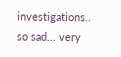investigations.. so sad... very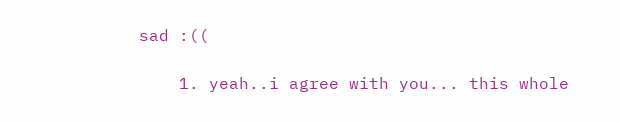sad :((

    1. yeah..i agree with you... this whole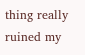thing really ruined my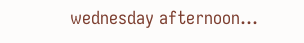wednesday afternoon...